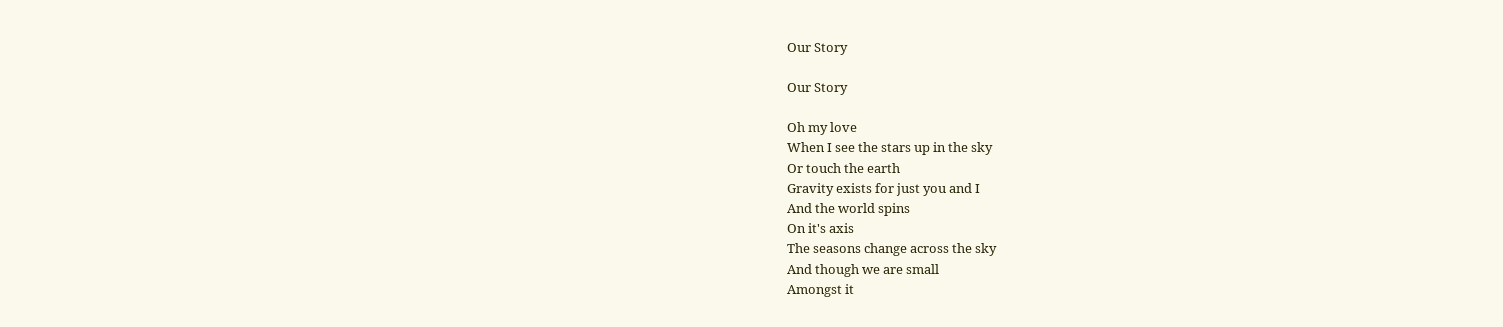Our Story

Our Story

Oh my love
When I see the stars up in the sky
Or touch the earth
Gravity exists for just you and I
And the world spins
On it's axis
The seasons change across the sky
And though we are small
Amongst it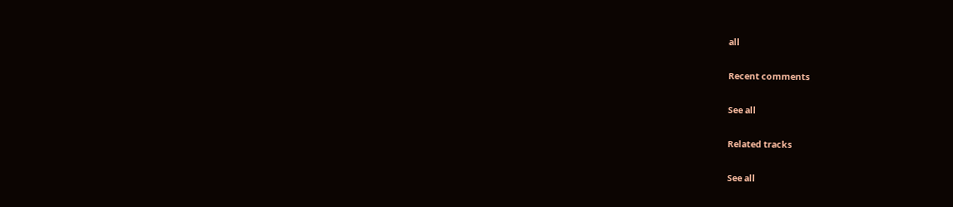all

Recent comments

See all

Related tracks

See all